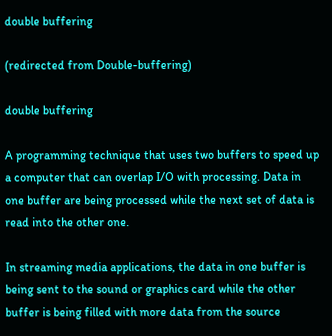double buffering

(redirected from Double-buffering)

double buffering

A programming technique that uses two buffers to speed up a computer that can overlap I/O with processing. Data in one buffer are being processed while the next set of data is read into the other one.

In streaming media applications, the data in one buffer is being sent to the sound or graphics card while the other buffer is being filled with more data from the source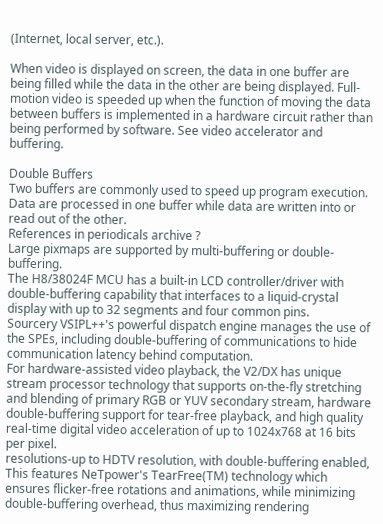(Internet, local server, etc.).

When video is displayed on screen, the data in one buffer are being filled while the data in the other are being displayed. Full-motion video is speeded up when the function of moving the data between buffers is implemented in a hardware circuit rather than being performed by software. See video accelerator and buffering.

Double Buffers
Two buffers are commonly used to speed up program execution. Data are processed in one buffer while data are written into or read out of the other.
References in periodicals archive ?
Large pixmaps are supported by multi-buffering or double-buffering.
The H8/38024F MCU has a built-in LCD controller/driver with double-buffering capability that interfaces to a liquid-crystal display with up to 32 segments and four common pins.
Sourcery VSIPL++'s powerful dispatch engine manages the use of the SPEs, including double-buffering of communications to hide communication latency behind computation.
For hardware-assisted video playback, the V2/DX has unique stream processor technology that supports on-the-fly stretching and blending of primary RGB or YUV secondary stream, hardware double-buffering support for tear-free playback, and high quality real-time digital video acceleration of up to 1024x768 at 16 bits per pixel.
resolutions-up to HDTV resolution, with double-buffering enabled,
This features NeTpower's TearFree(TM) technology which ensures flicker-free rotations and animations, while minimizing double-buffering overhead, thus maximizing rendering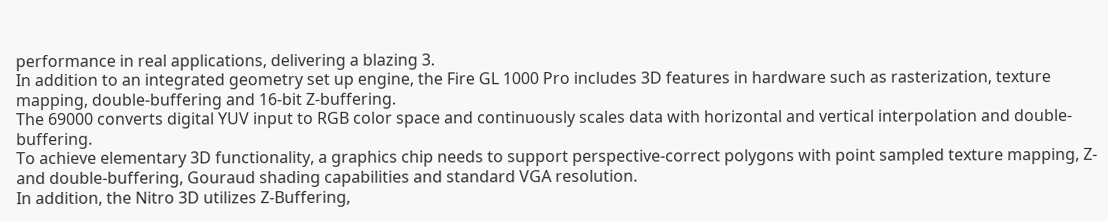performance in real applications, delivering a blazing 3.
In addition to an integrated geometry set up engine, the Fire GL 1000 Pro includes 3D features in hardware such as rasterization, texture mapping, double-buffering and 16-bit Z-buffering.
The 69000 converts digital YUV input to RGB color space and continuously scales data with horizontal and vertical interpolation and double-buffering.
To achieve elementary 3D functionality, a graphics chip needs to support perspective-correct polygons with point sampled texture mapping, Z- and double-buffering, Gouraud shading capabilities and standard VGA resolution.
In addition, the Nitro 3D utilizes Z-Buffering,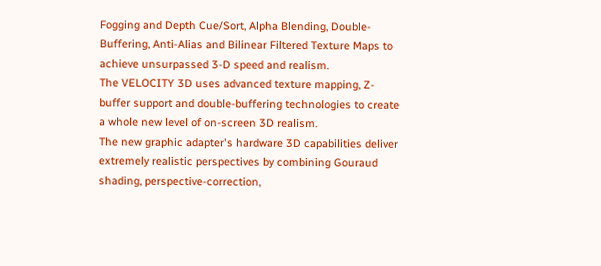Fogging and Depth Cue/Sort, Alpha Blending, Double-Buffering, Anti-Alias and Bilinear Filtered Texture Maps to achieve unsurpassed 3-D speed and realism.
The VELOCITY 3D uses advanced texture mapping, Z-buffer support and double-buffering technologies to create a whole new level of on-screen 3D realism.
The new graphic adapter's hardware 3D capabilities deliver extremely realistic perspectives by combining Gouraud shading, perspective-correction,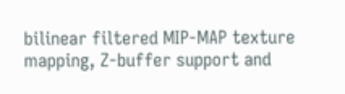bilinear filtered MIP-MAP texture mapping, Z-buffer support and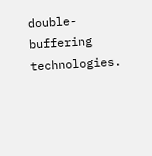double-buffering technologies.